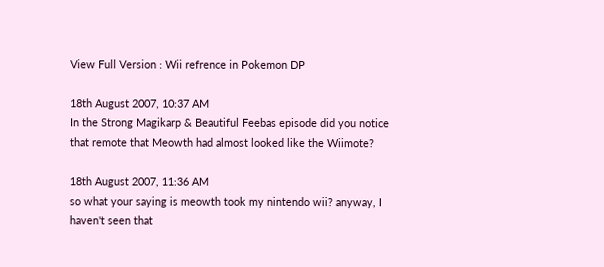View Full Version : Wii refrence in Pokemon DP

18th August 2007, 10:37 AM
In the Strong Magikarp & Beautiful Feebas episode did you notice that remote that Meowth had almost looked like the Wiimote?

18th August 2007, 11:36 AM
so what your saying is meowth took my nintendo wii? anyway, I haven't seen that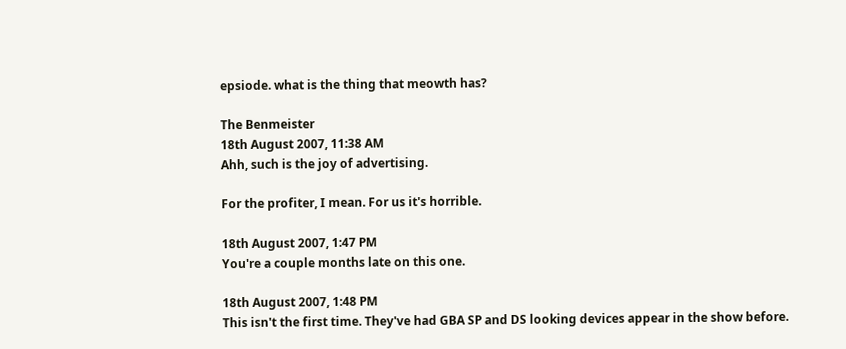epsiode. what is the thing that meowth has?

The Benmeister
18th August 2007, 11:38 AM
Ahh, such is the joy of advertising.

For the profiter, I mean. For us it's horrible.

18th August 2007, 1:47 PM
You're a couple months late on this one.

18th August 2007, 1:48 PM
This isn't the first time. They've had GBA SP and DS looking devices appear in the show before.